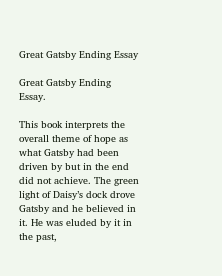Great Gatsby Ending Essay

Great Gatsby Ending Essay.

This book interprets the overall theme of hope as what Gatsby had been driven by but in the end did not achieve. The green light of Daisy’s dock drove Gatsby and he believed in it. He was eluded by it in the past,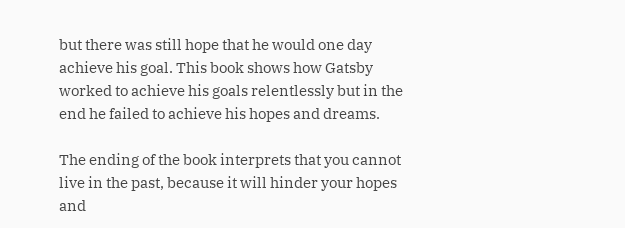but there was still hope that he would one day achieve his goal. This book shows how Gatsby worked to achieve his goals relentlessly but in the end he failed to achieve his hopes and dreams.

The ending of the book interprets that you cannot live in the past, because it will hinder your hopes and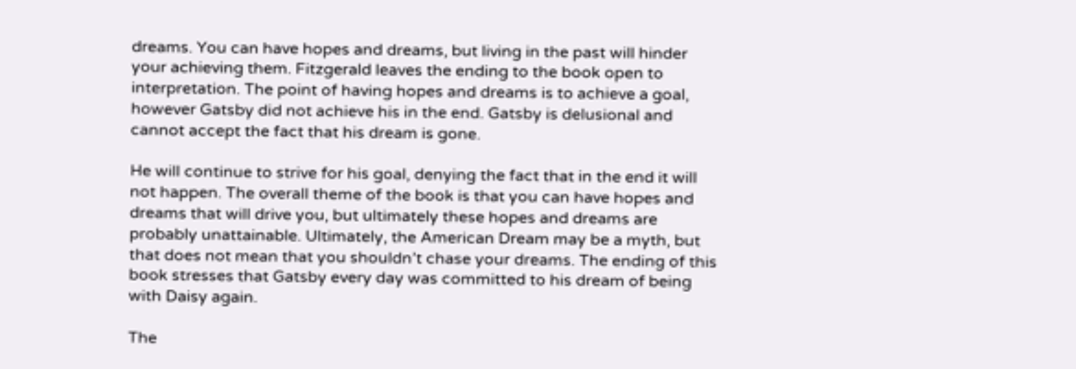dreams. You can have hopes and dreams, but living in the past will hinder your achieving them. Fitzgerald leaves the ending to the book open to interpretation. The point of having hopes and dreams is to achieve a goal, however Gatsby did not achieve his in the end. Gatsby is delusional and cannot accept the fact that his dream is gone.

He will continue to strive for his goal, denying the fact that in the end it will not happen. The overall theme of the book is that you can have hopes and dreams that will drive you, but ultimately these hopes and dreams are probably unattainable. Ultimately, the American Dream may be a myth, but that does not mean that you shouldn’t chase your dreams. The ending of this book stresses that Gatsby every day was committed to his dream of being with Daisy again.

The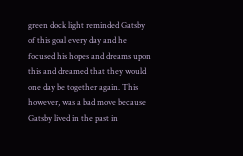green dock light reminded Gatsby of this goal every day and he focused his hopes and dreams upon this and dreamed that they would one day be together again. This however, was a bad move because Gatsby lived in the past in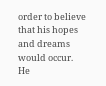order to believe that his hopes and dreams would occur. He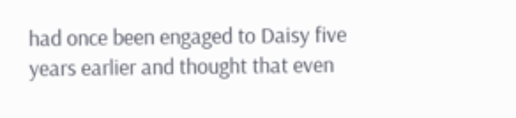had once been engaged to Daisy five years earlier and thought that even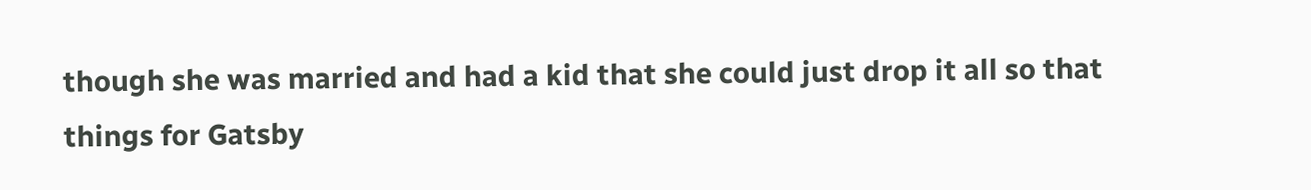though she was married and had a kid that she could just drop it all so that things for Gatsby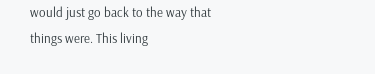would just go back to the way that things were. This living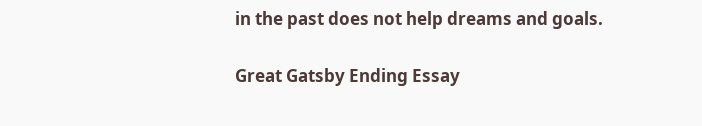in the past does not help dreams and goals.

Great Gatsby Ending Essay